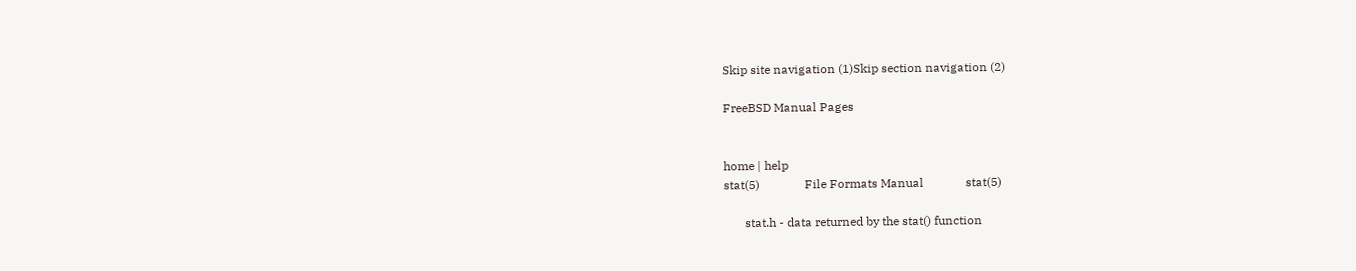Skip site navigation (1)Skip section navigation (2)

FreeBSD Manual Pages


home | help
stat(5)               File Formats Manual              stat(5)

       stat.h - data returned by the stat() function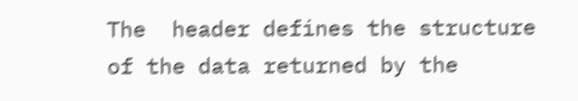The  header defines the structure of the data returned by the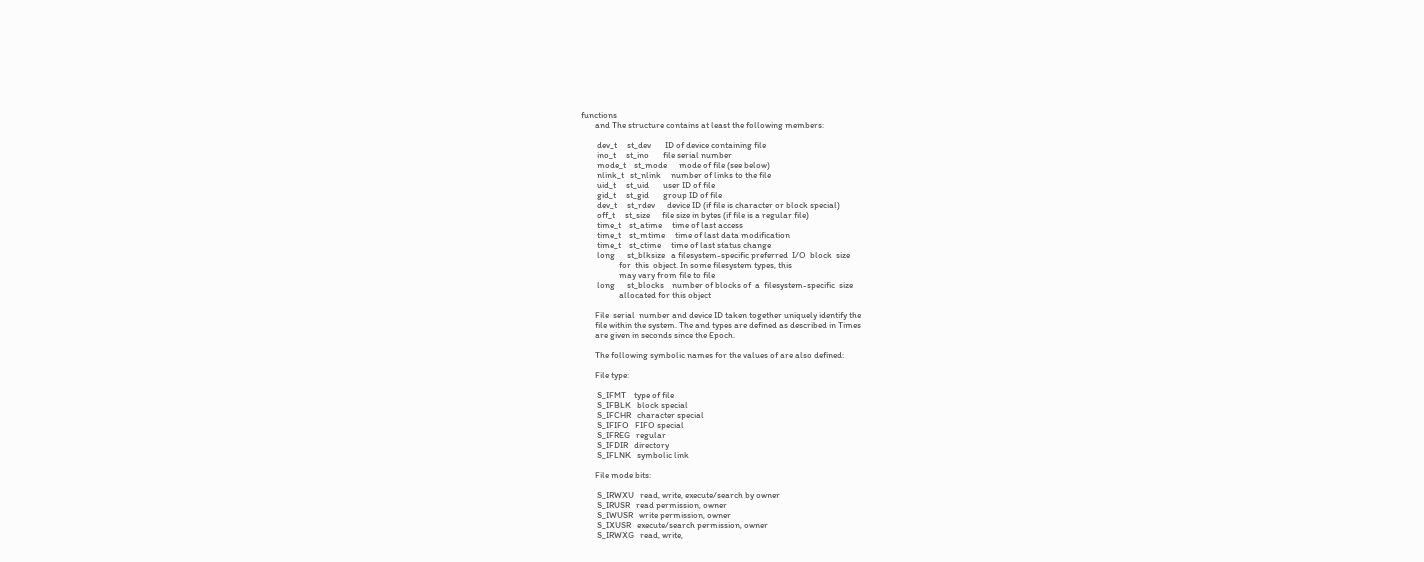functions
       and The structure contains at least the following members:

        dev_t     st_dev       ID of device containing file
        ino_t     st_ino       file serial number
        mode_t    st_mode      mode of file (see below)
        nlink_t   st_nlink     number of links to the file
        uid_t     st_uid       user ID of file
        gid_t     st_gid       group ID of file
        dev_t     st_rdev      device ID (if file is character or block special)
        off_t     st_size      file size in bytes (if file is a regular file)
        time_t    st_atime     time of last access
        time_t    st_mtime     time of last data modification
        time_t    st_ctime     time of last status change
        long      st_blksize   a filesystem-specific preferred  I/O  block  size
                   for  this  object. In some filesystem types, this
                   may vary from file to file
        long      st_blocks    number of blocks of  a  filesystem-specific  size
                   allocated for this object

       File  serial  number and device ID taken together uniquely identify the
       file within the system. The and types are defined as described in Times
       are given in seconds since the Epoch.

       The following symbolic names for the values of are also defined:

       File type:

        S_IFMT    type of file
        S_IFBLK   block special
        S_IFCHR   character special
        S_IFIFO   FIFO special
        S_IFREG   regular
        S_IFDIR   directory
        S_IFLNK   symbolic link

       File mode bits:

        S_IRWXU   read, write, execute/search by owner
        S_IRUSR   read permission, owner
        S_IWUSR   write permission, owner
        S_IXUSR   execute/search permission, owner
        S_IRWXG   read, write,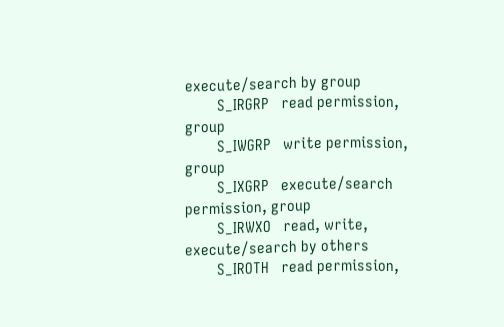execute/search by group
        S_IRGRP   read permission, group
        S_IWGRP   write permission, group
        S_IXGRP   execute/search permission, group
        S_IRWXO   read, write, execute/search by others
        S_IROTH   read permission,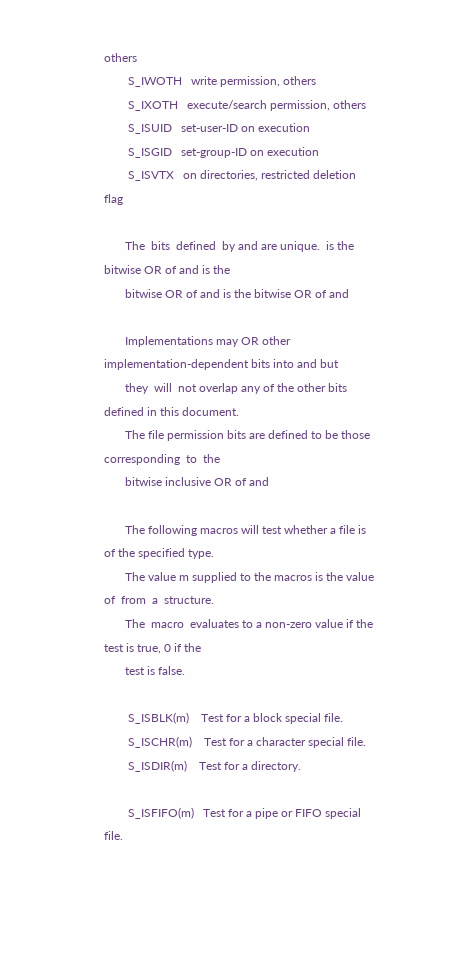others
        S_IWOTH   write permission, others
        S_IXOTH   execute/search permission, others
        S_ISUID   set-user-ID on execution
        S_ISGID   set-group-ID on execution
        S_ISVTX   on directories, restricted deletion flag

       The  bits  defined  by and are unique.  is the bitwise OR of and is the
       bitwise OR of and is the bitwise OR of and

       Implementations may OR other implementation-dependent bits into and but
       they  will  not overlap any of the other bits defined in this document.
       The file permission bits are defined to be those corresponding  to  the
       bitwise inclusive OR of and

       The following macros will test whether a file is of the specified type.
       The value m supplied to the macros is the value of  from  a  structure.
       The  macro  evaluates to a non-zero value if the test is true, 0 if the
       test is false.

        S_ISBLK(m)    Test for a block special file.
        S_ISCHR(m)    Test for a character special file.
        S_ISDIR(m)    Test for a directory.

        S_ISFIFO(m)   Test for a pipe or FIFO special file.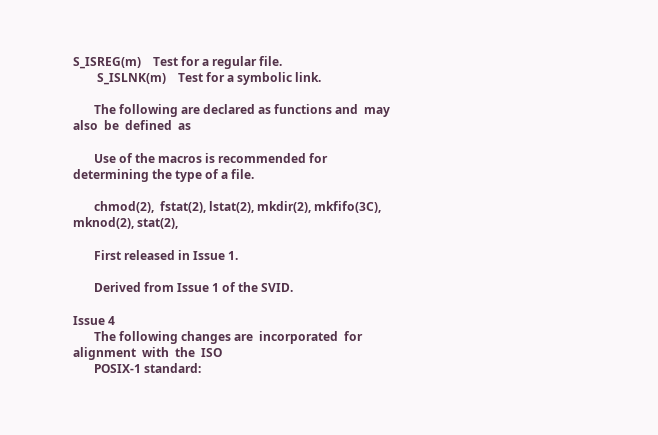S_ISREG(m)    Test for a regular file.
        S_ISLNK(m)    Test for a symbolic link.

       The following are declared as functions and  may  also  be  defined  as

       Use of the macros is recommended for determining the type of a file.

       chmod(2),  fstat(2), lstat(2), mkdir(2), mkfifo(3C), mknod(2), stat(2),

       First released in Issue 1.

       Derived from Issue 1 of the SVID.

Issue 4
       The following changes are  incorporated  for  alignment  with  the  ISO
       POSIX-1 standard: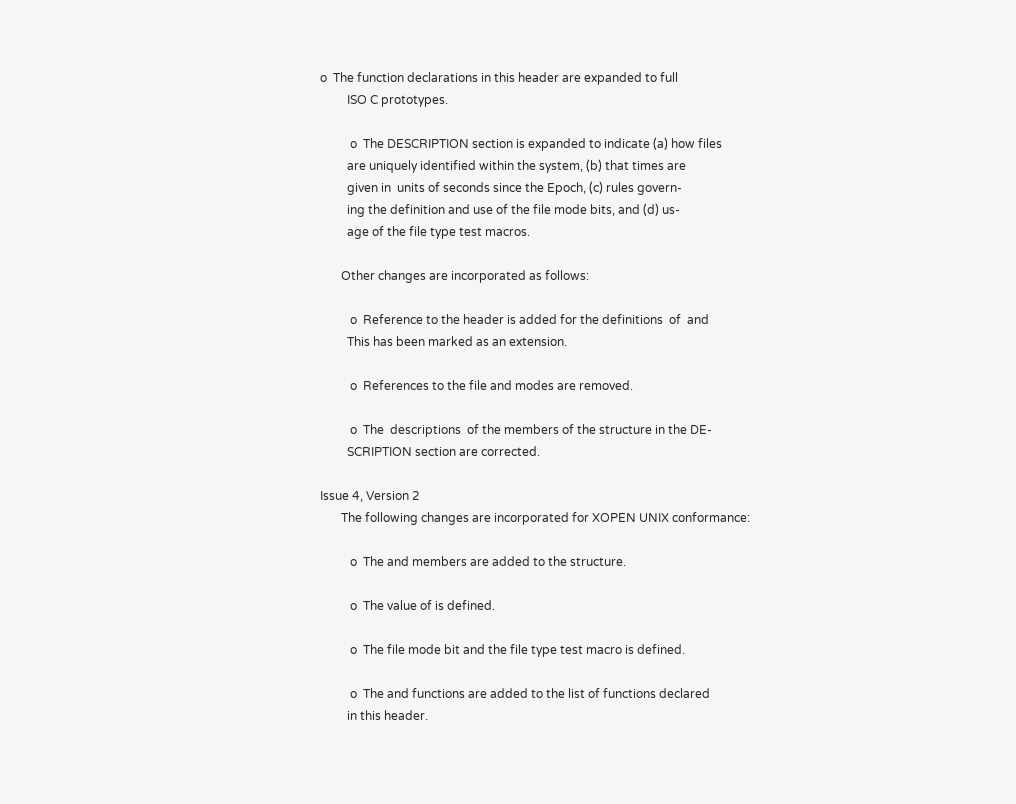o  The function declarations in this header are expanded to full
         ISO C prototypes.

          o  The DESCRIPTION section is expanded to indicate (a) how files
         are uniquely identified within the system, (b) that times are
         given in  units of seconds since the Epoch, (c) rules govern-
         ing the definition and use of the file mode bits, and (d) us-
         age of the file type test macros.

       Other changes are incorporated as follows:

          o  Reference to the header is added for the definitions  of  and
         This has been marked as an extension.

          o  References to the file and modes are removed.

          o  The  descriptions  of the members of the structure in the DE-
         SCRIPTION section are corrected.

Issue 4, Version 2
       The following changes are incorporated for XOPEN UNIX conformance:

          o  The and members are added to the structure.

          o  The value of is defined.

          o  The file mode bit and the file type test macro is defined.

          o  The and functions are added to the list of functions declared
         in this header.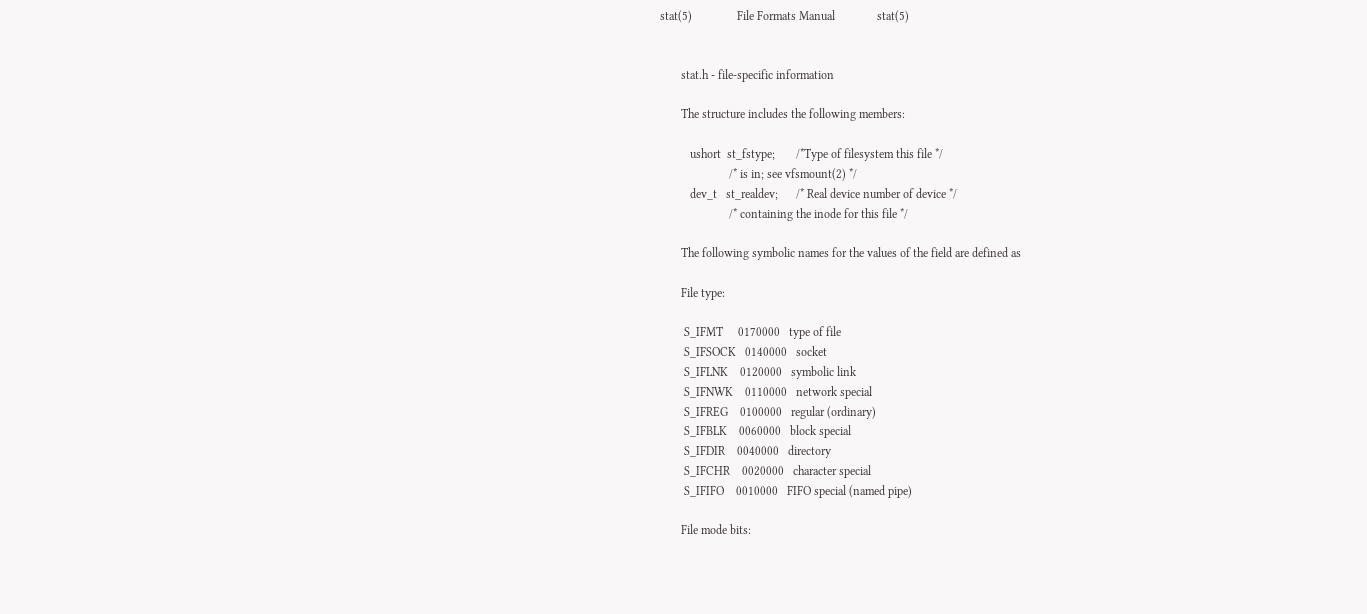stat(5)               File Formats Manual              stat(5)


       stat.h - file-specific information

       The structure includes the following members:

          ushort  st_fstype;       /*Type of filesystem this file */
                       /* is in; see vfsmount(2) */
          dev_t   st_realdev;      /* Real device number of device */
                       /* containing the inode for this file */

       The following symbolic names for the values of the field are defined as

       File type:

        S_IFMT     0170000   type of file
        S_IFSOCK   0140000   socket
        S_IFLNK    0120000   symbolic link
        S_IFNWK    0110000   network special
        S_IFREG    0100000   regular (ordinary)
        S_IFBLK    0060000   block special
        S_IFDIR    0040000   directory
        S_IFCHR    0020000   character special
        S_IFIFO    0010000   FIFO special (named pipe)

       File mode bits: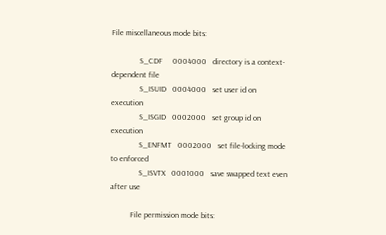File miscellaneous mode bits:

              S_CDF     0004000   directory is a context-dependent file
              S_ISUID   0004000   set user id on execution
              S_ISGID   0002000   set group id on execution
              S_ENFMT   0002000   set file-locking mode to enforced
              S_ISVTX   0001000   save swapped text even after use

          File permission mode bits: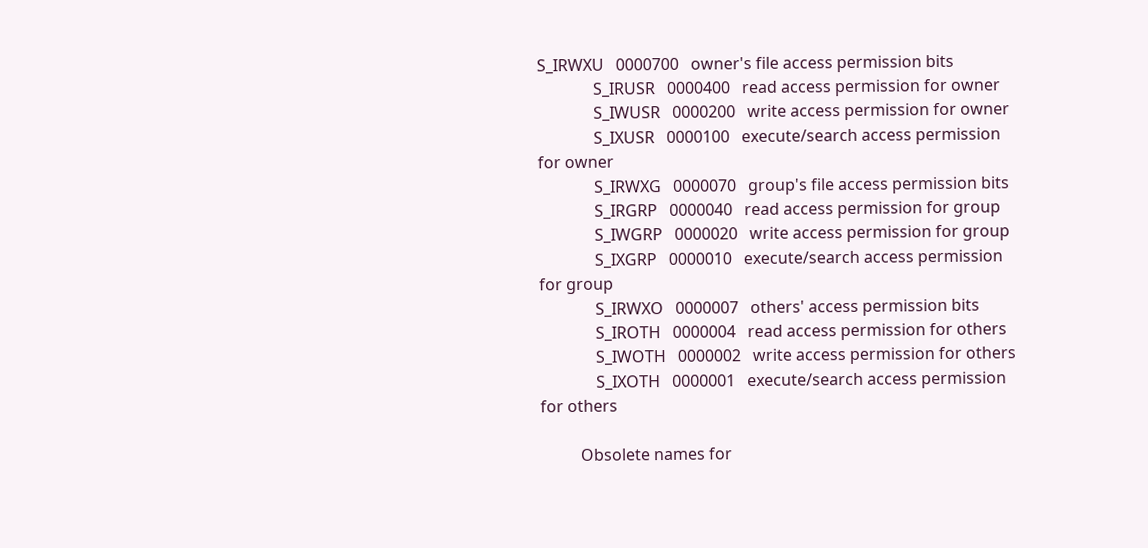S_IRWXU   0000700   owner's file access permission bits
              S_IRUSR   0000400   read access permission for owner
              S_IWUSR   0000200   write access permission for owner
              S_IXUSR   0000100   execute/search access permission for owner
              S_IRWXG   0000070   group's file access permission bits
              S_IRGRP   0000040   read access permission for group
              S_IWGRP   0000020   write access permission for group
              S_IXGRP   0000010   execute/search access permission for group
              S_IRWXO   0000007   others' access permission bits
              S_IROTH   0000004   read access permission for others
              S_IWOTH   0000002   write access permission for others
              S_IXOTH   0000001   execute/search access permission for others

          Obsolete names for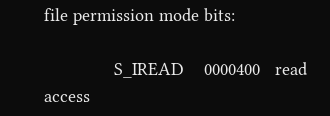file permission mode bits:

              S_IREAD    0000400   read access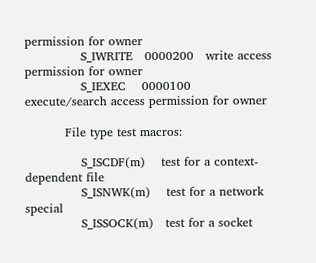permission for owner
              S_IWRITE   0000200   write access permission for owner
              S_IEXEC    0000100   execute/search access permission for owner

          File type test macros:

              S_ISCDF(m)    test for a context-dependent file
              S_ISNWK(m)    test for a network special
              S_ISSOCK(m)   test for a socket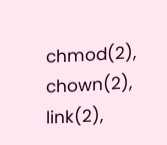chmod(2), chown(2), link(2),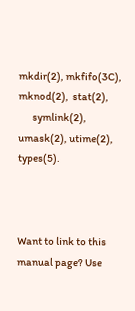mkdir(2), mkfifo(3C),  mknod(2),  stat(2),
       symlink(2), umask(2), utime(2), types(5).



Want to link to this manual page? Use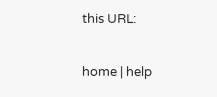this URL:

home | help